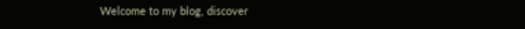Welcome to my blog, discover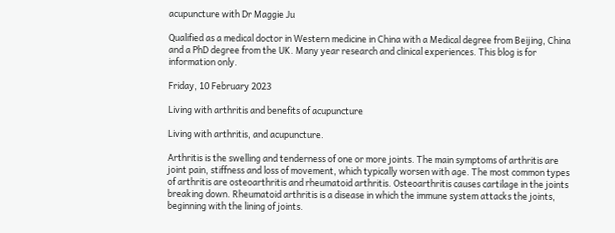acupuncture with Dr Maggie Ju

Qualified as a medical doctor in Western medicine in China with a Medical degree from Beijing, China and a PhD degree from the UK. Many year research and clinical experiences. This blog is for information only.

Friday, 10 February 2023

Living with arthritis and benefits of acupuncture

Living with arthritis, and acupuncture.

Arthritis is the swelling and tenderness of one or more joints. The main symptoms of arthritis are joint pain, stiffness and loss of movement, which typically worsen with age. The most common types of arthritis are osteoarthritis and rheumatoid arthritis. Osteoarthritis causes cartilage in the joints breaking down. Rheumatoid arthritis is a disease in which the immune system attacks the joints, beginning with the lining of joints.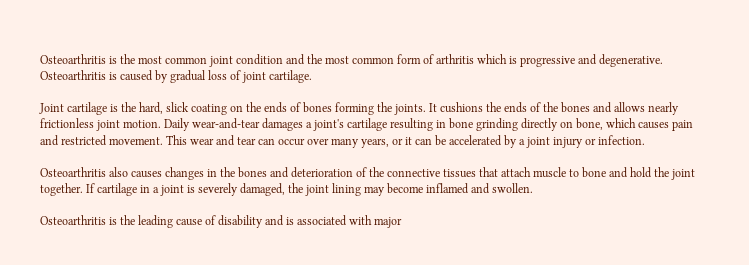Osteoarthritis is the most common joint condition and the most common form of arthritis which is progressive and degenerative. Osteoarthritis is caused by gradual loss of joint cartilage.

Joint cartilage is the hard, slick coating on the ends of bones forming the joints. It cushions the ends of the bones and allows nearly frictionless joint motion. Daily wear-and-tear damages a joint's cartilage resulting in bone grinding directly on bone, which causes pain and restricted movement. This wear and tear can occur over many years, or it can be accelerated by a joint injury or infection.

Osteoarthritis also causes changes in the bones and deterioration of the connective tissues that attach muscle to bone and hold the joint together. If cartilage in a joint is severely damaged, the joint lining may become inflamed and swollen.

Osteoarthritis is the leading cause of disability and is associated with major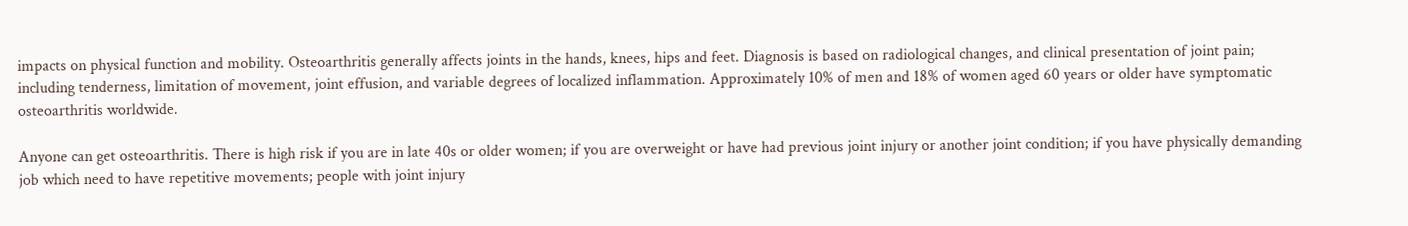impacts on physical function and mobility. Osteoarthritis generally affects joints in the hands, knees, hips and feet. Diagnosis is based on radiological changes, and clinical presentation of joint pain; including tenderness, limitation of movement, joint effusion, and variable degrees of localized inflammation. Approximately 10% of men and 18% of women aged 60 years or older have symptomatic osteoarthritis worldwide.

Anyone can get osteoarthritis. There is high risk if you are in late 40s or older women; if you are overweight or have had previous joint injury or another joint condition; if you have physically demanding job which need to have repetitive movements; people with joint injury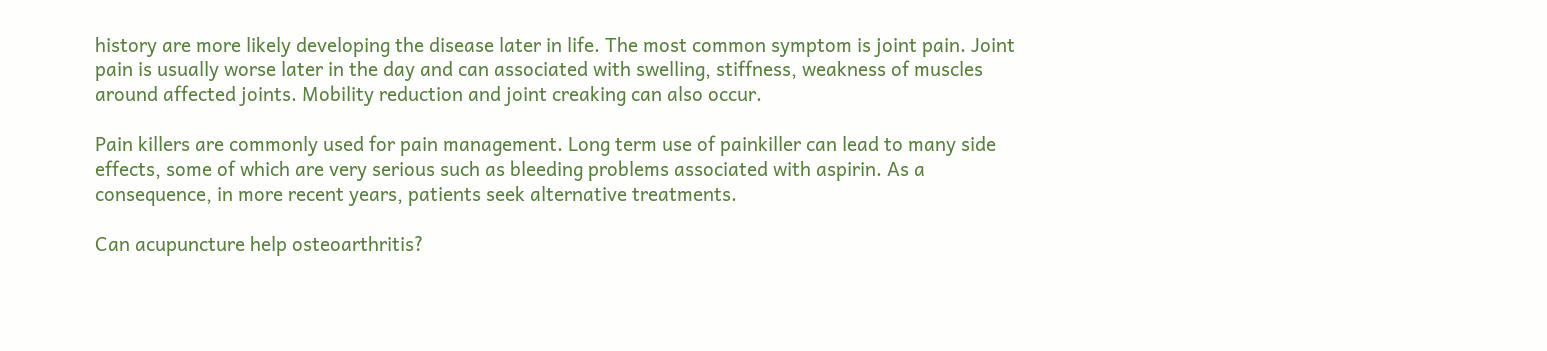history are more likely developing the disease later in life. The most common symptom is joint pain. Joint pain is usually worse later in the day and can associated with swelling, stiffness, weakness of muscles around affected joints. Mobility reduction and joint creaking can also occur.

Pain killers are commonly used for pain management. Long term use of painkiller can lead to many side effects, some of which are very serious such as bleeding problems associated with aspirin. As a consequence, in more recent years, patients seek alternative treatments.

Can acupuncture help osteoarthritis?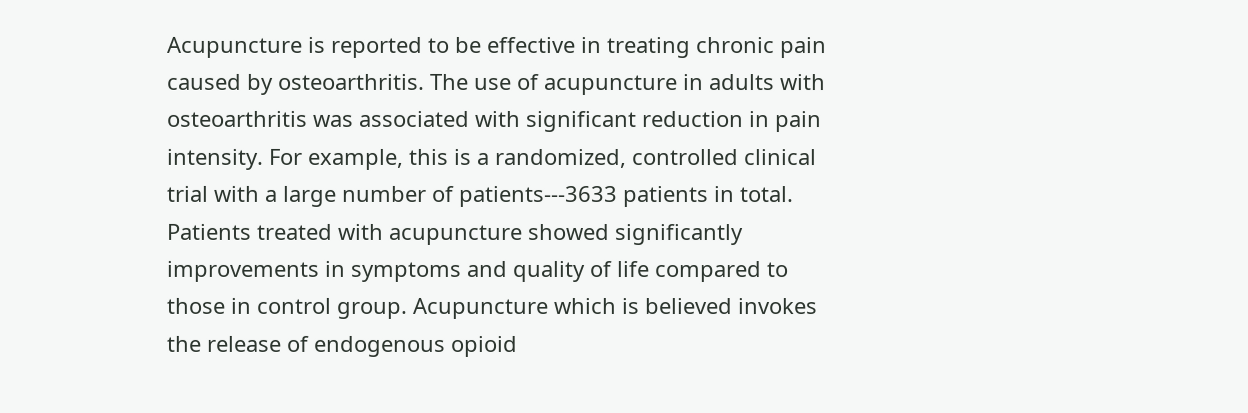Acupuncture is reported to be effective in treating chronic pain caused by osteoarthritis. The use of acupuncture in adults with osteoarthritis was associated with significant reduction in pain intensity. For example, this is a randomized, controlled clinical trial with a large number of patients---3633 patients in total. Patients treated with acupuncture showed significantly improvements in symptoms and quality of life compared to those in control group. Acupuncture which is believed invokes the release of endogenous opioid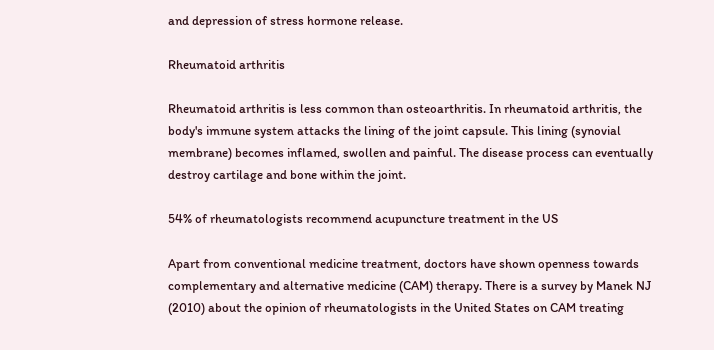and depression of stress hormone release.

Rheumatoid arthritis

Rheumatoid arthritis is less common than osteoarthritis. In rheumatoid arthritis, the body's immune system attacks the lining of the joint capsule. This lining (synovial membrane) becomes inflamed, swollen and painful. The disease process can eventually destroy cartilage and bone within the joint.

54% of rheumatologists recommend acupuncture treatment in the US

Apart from conventional medicine treatment, doctors have shown openness towards complementary and alternative medicine (CAM) therapy. There is a survey by Manek NJ (2010) about the opinion of rheumatologists in the United States on CAM treating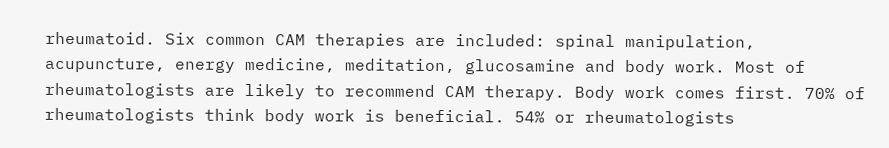rheumatoid. Six common CAM therapies are included: spinal manipulation, acupuncture, energy medicine, meditation, glucosamine and body work. Most of rheumatologists are likely to recommend CAM therapy. Body work comes first. 70% of rheumatologists think body work is beneficial. 54% or rheumatologists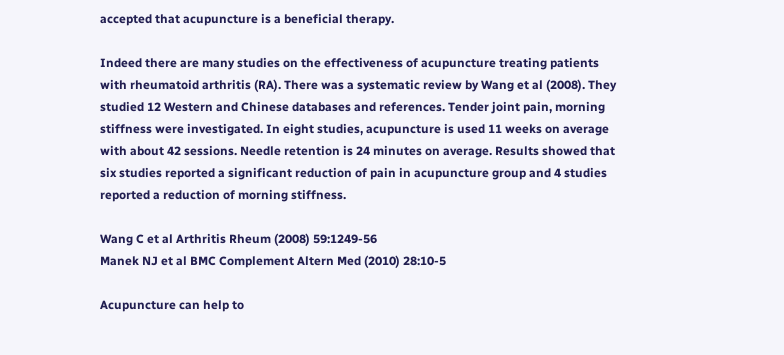accepted that acupuncture is a beneficial therapy.

Indeed there are many studies on the effectiveness of acupuncture treating patients with rheumatoid arthritis (RA). There was a systematic review by Wang et al (2008). They studied 12 Western and Chinese databases and references. Tender joint pain, morning stiffness were investigated. In eight studies, acupuncture is used 11 weeks on average with about 42 sessions. Needle retention is 24 minutes on average. Results showed that six studies reported a significant reduction of pain in acupuncture group and 4 studies reported a reduction of morning stiffness.

Wang C et al Arthritis Rheum (2008) 59:1249-56
Manek NJ et al BMC Complement Altern Med (2010) 28:10-5

Acupuncture can help to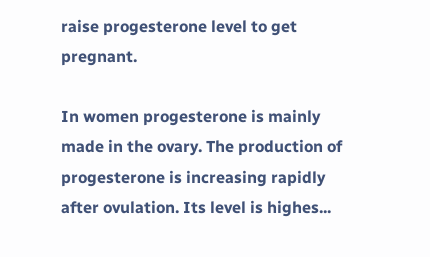raise progesterone level to get pregnant.

In women progesterone is mainly made in the ovary. The production of progesterone is increasing rapidly after ovulation. Its level is highes...